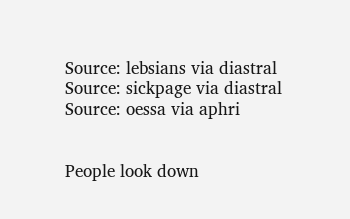Source: lebsians via diastral
Source: sickpage via diastral
Source: oessa via aphri


People look down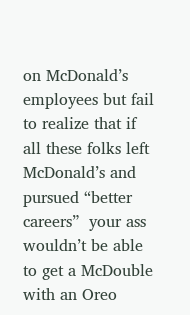on McDonald’s employees but fail to realize that if all these folks left McDonald’s and pursued “better careers”  your ass wouldn’t be able to get a McDouble with an Oreo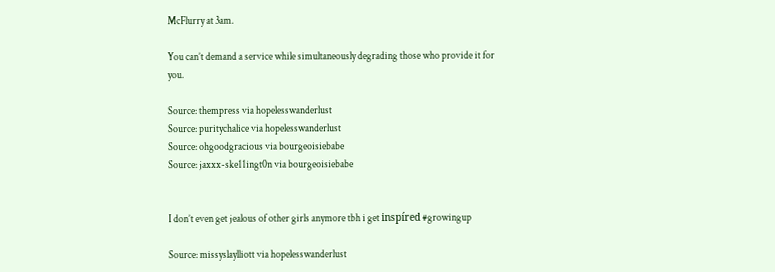McFlurry at 3am.

You can’t demand a service while simultaneously degrading those who provide it for you.

Source: thempress via hopelesswanderlust
Source: puritychalice via hopelesswanderlust
Source: ohgoodgracious via bourgeoisiebabe
Source: jaxxx-ske11ingt0n via bourgeoisiebabe


I don’t even get jealous of other girls anymore tbh i get inspíred #growingup

Source: missyslaylliott via hopelesswanderlust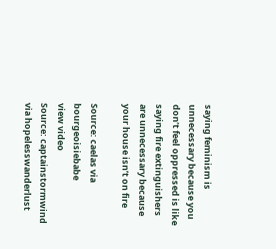saying feminism is unnecessary because you don’t feel oppressed is like saying fire extinguishers are unnecessary because your house isn’t on fire

Source: caelas via bourgeoisiebabe
view video
Source: captainstormwind via hopelesswanderlust